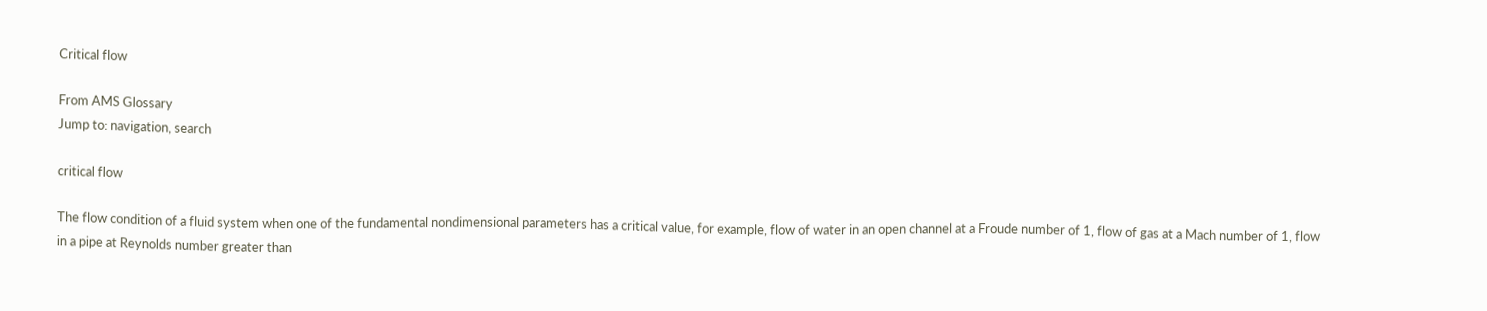Critical flow

From AMS Glossary
Jump to: navigation, search

critical flow

The flow condition of a fluid system when one of the fundamental nondimensional parameters has a critical value, for example, flow of water in an open channel at a Froude number of 1, flow of gas at a Mach number of 1, flow in a pipe at Reynolds number greater than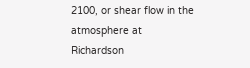2100, or shear flow in the atmosphere at Richardson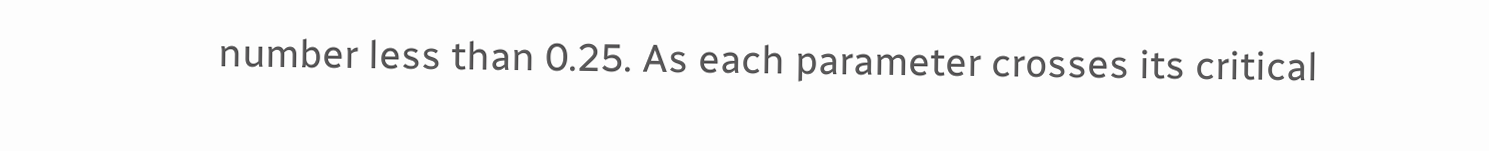number less than 0.25. As each parameter crosses its critical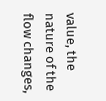value, the nature of the flow changes,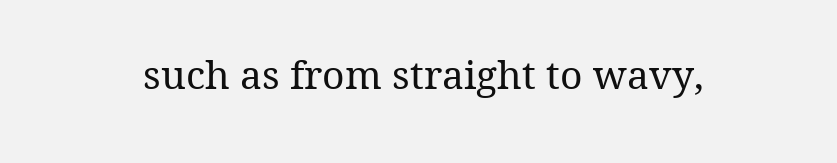such as from straight to wavy,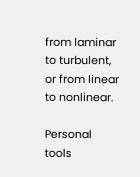from laminar to turbulent, or from linear to nonlinear.

Personal tools